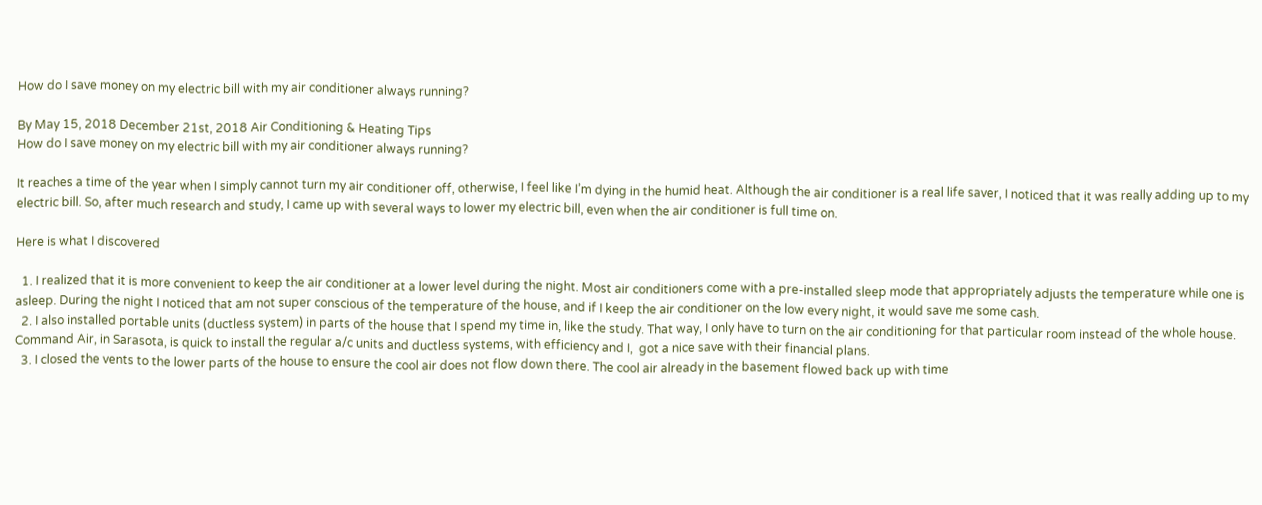How do I save money on my electric bill with my air conditioner always running?

By May 15, 2018 December 21st, 2018 Air Conditioning & Heating Tips
How do I save money on my electric bill with my air conditioner always running?

It reaches a time of the year when I simply cannot turn my air conditioner off, otherwise, I feel like I’m dying in the humid heat. Although the air conditioner is a real life saver, I noticed that it was really adding up to my electric bill. So, after much research and study, I came up with several ways to lower my electric bill, even when the air conditioner is full time on.

Here is what I discovered

  1. I realized that it is more convenient to keep the air conditioner at a lower level during the night. Most air conditioners come with a pre-installed sleep mode that appropriately adjusts the temperature while one is asleep. During the night I noticed that am not super conscious of the temperature of the house, and if I keep the air conditioner on the low every night, it would save me some cash.
  2. I also installed portable units (ductless system) in parts of the house that I spend my time in, like the study. That way, I only have to turn on the air conditioning for that particular room instead of the whole house. Command Air, in Sarasota, is quick to install the regular a/c units and ductless systems, with efficiency and I,  got a nice save with their financial plans.
  3. I closed the vents to the lower parts of the house to ensure the cool air does not flow down there. The cool air already in the basement flowed back up with time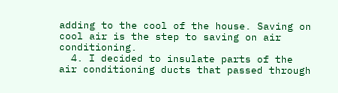adding to the cool of the house. Saving on cool air is the step to saving on air conditioning.
  4. I decided to insulate parts of the air conditioning ducts that passed through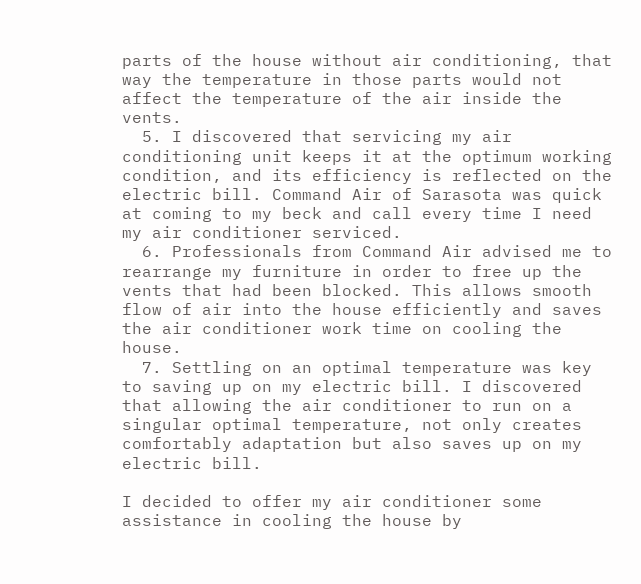parts of the house without air conditioning, that way the temperature in those parts would not affect the temperature of the air inside the vents.
  5. I discovered that servicing my air conditioning unit keeps it at the optimum working condition, and its efficiency is reflected on the electric bill. Command Air of Sarasota was quick at coming to my beck and call every time I need my air conditioner serviced.
  6. Professionals from Command Air advised me to rearrange my furniture in order to free up the vents that had been blocked. This allows smooth flow of air into the house efficiently and saves the air conditioner work time on cooling the house.
  7. Settling on an optimal temperature was key to saving up on my electric bill. I discovered that allowing the air conditioner to run on a singular optimal temperature, not only creates comfortably adaptation but also saves up on my electric bill.

I decided to offer my air conditioner some assistance in cooling the house by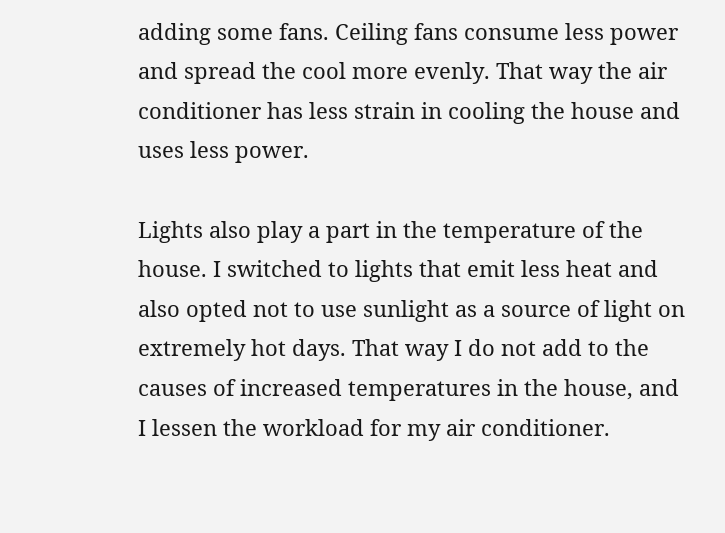adding some fans. Ceiling fans consume less power and spread the cool more evenly. That way the air conditioner has less strain in cooling the house and uses less power.

Lights also play a part in the temperature of the house. I switched to lights that emit less heat and also opted not to use sunlight as a source of light on extremely hot days. That way I do not add to the causes of increased temperatures in the house, and I lessen the workload for my air conditioner.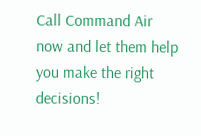Call Command Air now and let them help you make the right decisions!